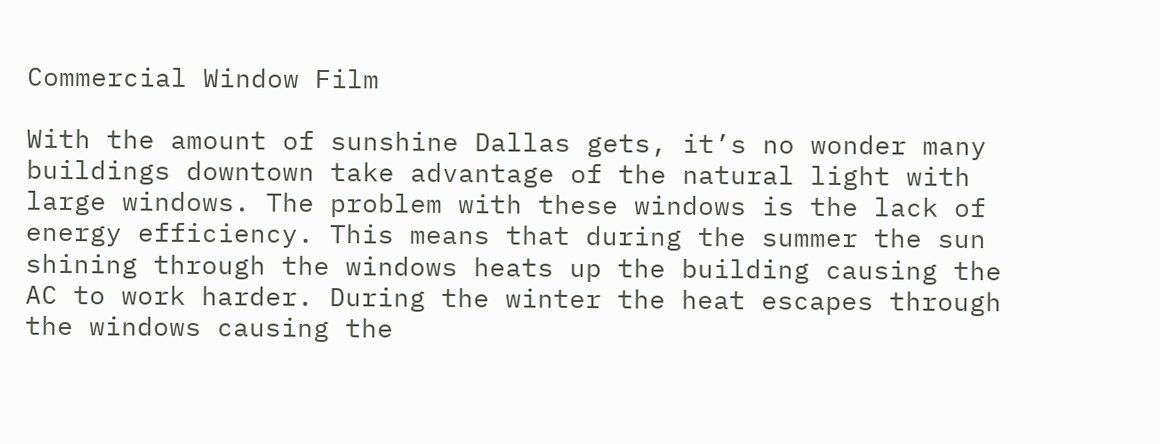Commercial Window Film

With the amount of sunshine Dallas gets, it’s no wonder many buildings downtown take advantage of the natural light with large windows. The problem with these windows is the lack of energy efficiency. This means that during the summer the sun shining through the windows heats up the building causing the AC to work harder. During the winter the heat escapes through the windows causing the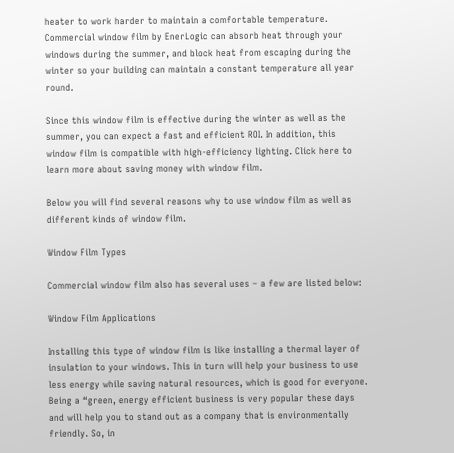heater to work harder to maintain a comfortable temperature. Commercial window film by EnerLogic can absorb heat through your windows during the summer, and block heat from escaping during the winter so your building can maintain a constant temperature all year round.

Since this window film is effective during the winter as well as the summer, you can expect a fast and efficient ROI. In addition, this window film is compatible with high-efficiency lighting. Click here to learn more about saving money with window film.

Below you will find several reasons why to use window film as well as different kinds of window film.

Window Film Types

Commercial window film also has several uses – a few are listed below:

Window Film Applications

Installing this type of window film is like installing a thermal layer of insulation to your windows. This in turn will help your business to use less energy while saving natural resources, which is good for everyone. Being a “green, energy efficient business is very popular these days and will help you to stand out as a company that is environmentally friendly. So, in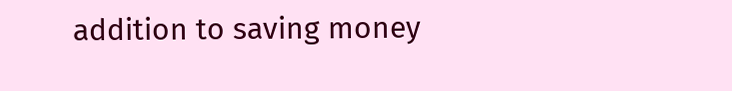addition to saving money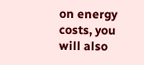on energy costs, you will also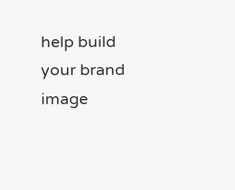help build your brand image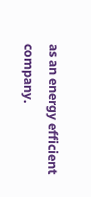as an energy efficient company.